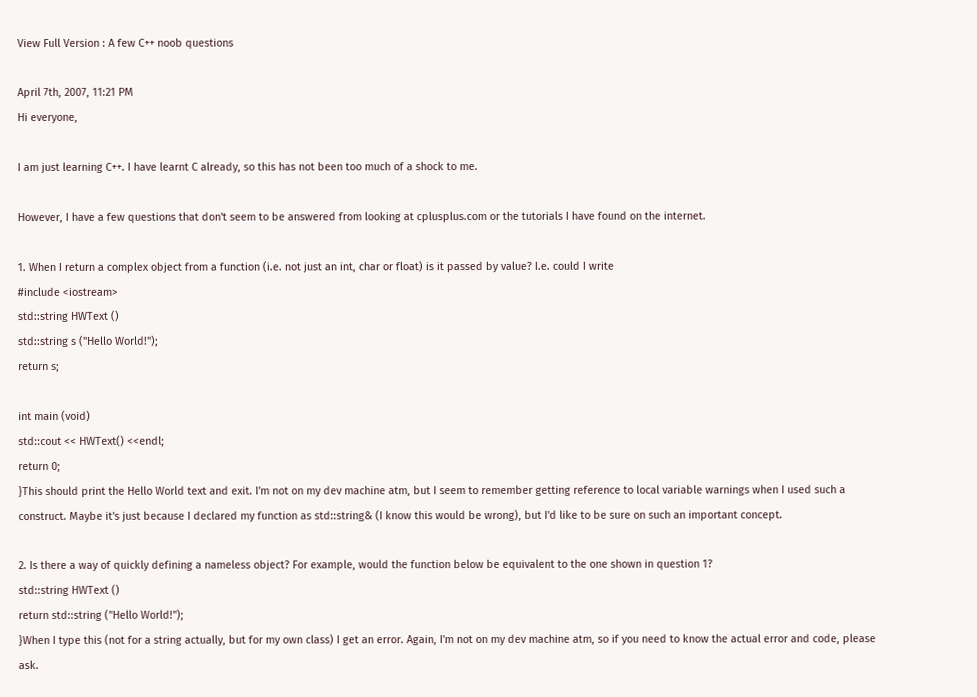View Full Version : A few C++ noob questions

April 7th, 2007, 11:21 PM
Hi everyone,

I am just learning C++. I have learnt C already, so this has not been too much of a shock to me.

However, I have a few questions that don't seem to be answered from looking at cplusplus.com or the tutorials I have found on the internet.

1. When I return a complex object from a function (i.e. not just an int, char or float) is it passed by value? I.e. could I write
#include <iostream>
std::string HWText ()
std::string s ("Hello World!");
return s;

int main (void)
std::cout << HWText() <<endl;
return 0;
}This should print the Hello World text and exit. I'm not on my dev machine atm, but I seem to remember getting reference to local variable warnings when I used such a construct. Maybe it's just because I declared my function as std::string& (I know this would be wrong), but I'd like to be sure on such an important concept.

2. Is there a way of quickly defining a nameless object? For example, would the function below be equivalent to the one shown in question 1?
std::string HWText ()
return std::string ("Hello World!");
}When I type this (not for a string actually, but for my own class) I get an error. Again, I'm not on my dev machine atm, so if you need to know the actual error and code, please ask.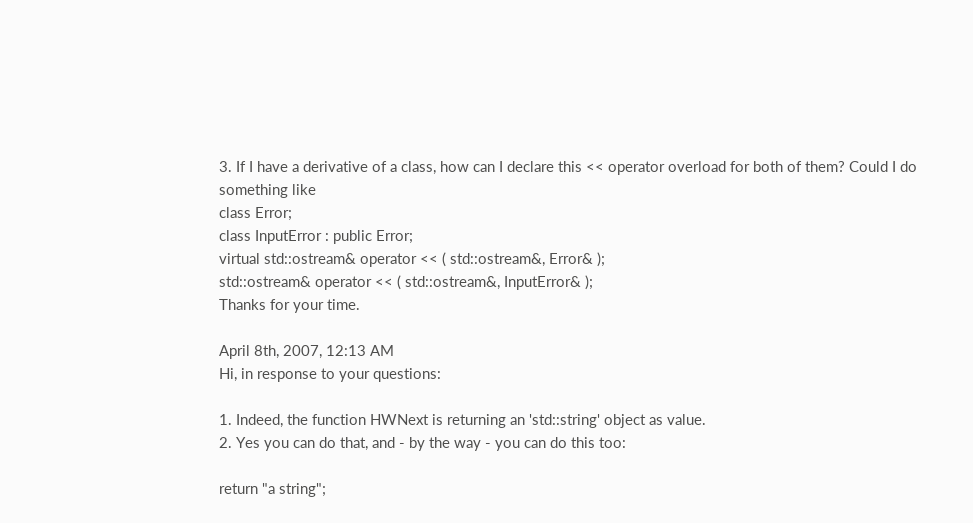3. If I have a derivative of a class, how can I declare this << operator overload for both of them? Could I do something like
class Error;
class InputError : public Error;
virtual std::ostream& operator << ( std::ostream&, Error& );
std::ostream& operator << ( std::ostream&, InputError& );
Thanks for your time.

April 8th, 2007, 12:13 AM
Hi, in response to your questions:

1. Indeed, the function HWNext is returning an 'std::string' object as value.
2. Yes you can do that, and - by the way - you can do this too:

return "a string";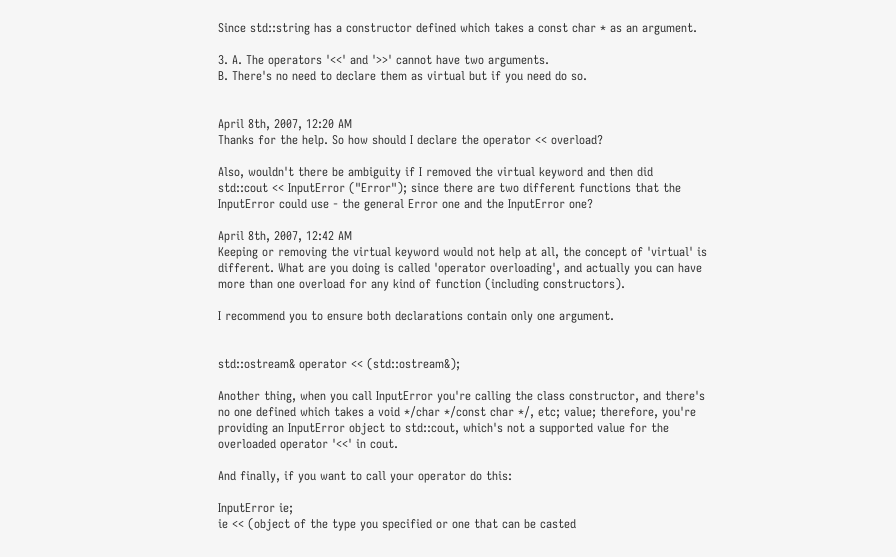Since std::string has a constructor defined which takes a const char * as an argument.

3. A. The operators '<<' and '>>' cannot have two arguments.
B. There's no need to declare them as virtual but if you need do so.


April 8th, 2007, 12:20 AM
Thanks for the help. So how should I declare the operator << overload?

Also, wouldn't there be ambiguity if I removed the virtual keyword and then did
std::cout << InputError ("Error"); since there are two different functions that the InputError could use - the general Error one and the InputError one?

April 8th, 2007, 12:42 AM
Keeping or removing the virtual keyword would not help at all, the concept of 'virtual' is different. What are you doing is called 'operator overloading', and actually you can have more than one overload for any kind of function (including constructors).

I recommend you to ensure both declarations contain only one argument.


std::ostream& operator << (std::ostream&);

Another thing, when you call InputError you're calling the class constructor, and there's no one defined which takes a void */char */const char */, etc; value; therefore, you're providing an InputError object to std::cout, which's not a supported value for the overloaded operator '<<' in cout.

And finally, if you want to call your operator do this:

InputError ie;
ie << (object of the type you specified or one that can be casted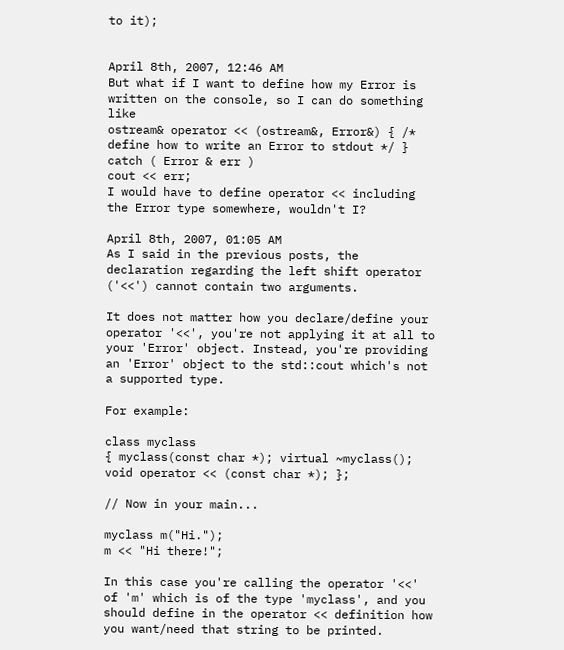to it);


April 8th, 2007, 12:46 AM
But what if I want to define how my Error is written on the console, so I can do something like
ostream& operator << (ostream&, Error&) { /* define how to write an Error to stdout */ }
catch ( Error & err )
cout << err;
I would have to define operator << including the Error type somewhere, wouldn't I?

April 8th, 2007, 01:05 AM
As I said in the previous posts, the declaration regarding the left shift operator ('<<') cannot contain two arguments.

It does not matter how you declare/define your operator '<<', you're not applying it at all to your 'Error' object. Instead, you're providing an 'Error' object to the std::cout which's not a supported type.

For example:

class myclass
{ myclass(const char *); virtual ~myclass(); void operator << (const char *); };

// Now in your main...

myclass m("Hi.");
m << "Hi there!";

In this case you're calling the operator '<<' of 'm' which is of the type 'myclass', and you should define in the operator << definition how you want/need that string to be printed.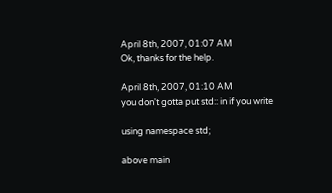April 8th, 2007, 01:07 AM
Ok, thanks for the help.

April 8th, 2007, 01:10 AM
you don't gotta put std:: in if you write

using namespace std;

above main